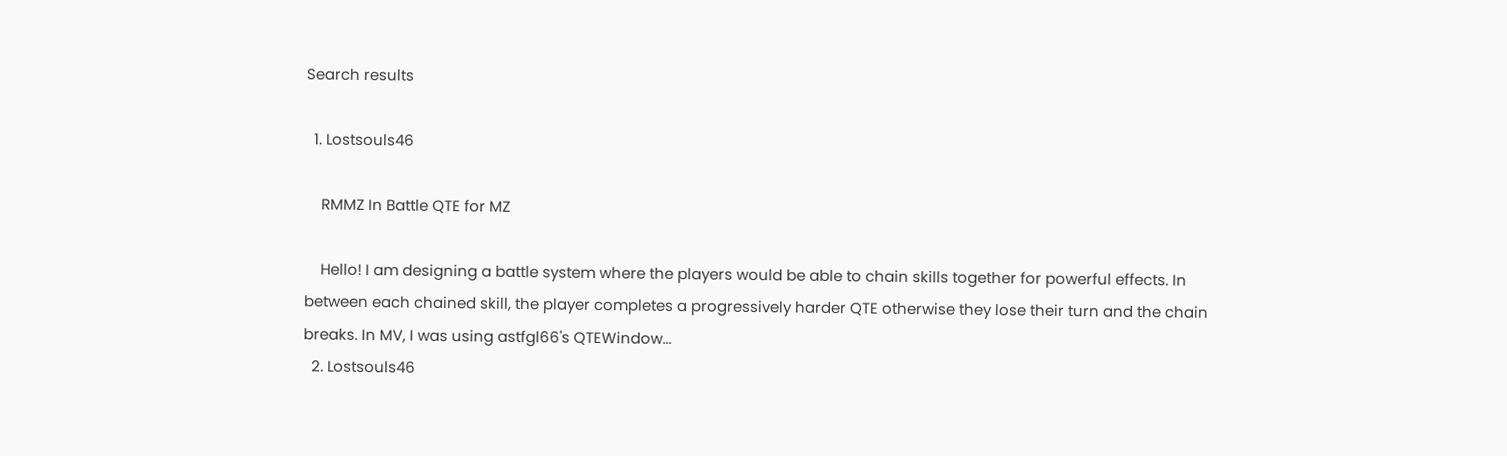Search results

  1. Lostsouls46

    RMMZ In Battle QTE for MZ

    Hello! I am designing a battle system where the players would be able to chain skills together for powerful effects. In between each chained skill, the player completes a progressively harder QTE otherwise they lose their turn and the chain breaks. In MV, I was using astfgl66's QTEWindow...
  2. Lostsouls46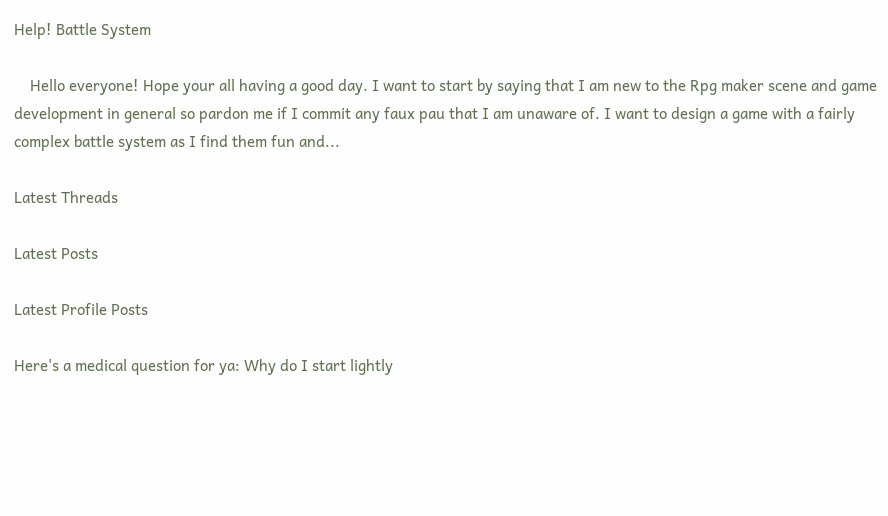Help! Battle System

    Hello everyone! Hope your all having a good day. I want to start by saying that I am new to the Rpg maker scene and game development in general so pardon me if I commit any faux pau that I am unaware of. I want to design a game with a fairly complex battle system as I find them fun and...

Latest Threads

Latest Posts

Latest Profile Posts

Here's a medical question for ya: Why do I start lightly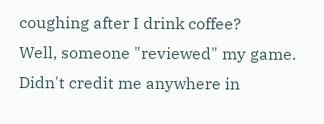coughing after I drink coffee?
Well, someone "reviewed" my game. Didn't credit me anywhere in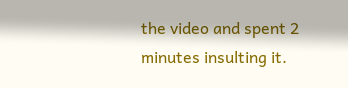the video and spent 2 minutes insulting it.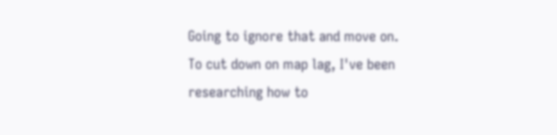Going to ignore that and move on.
To cut down on map lag, I've been researching how to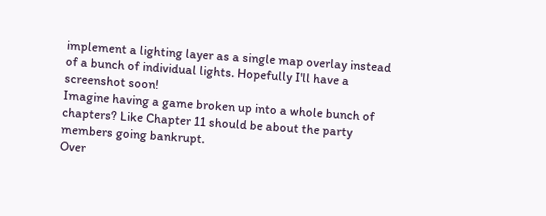implement a lighting layer as a single map overlay instead of a bunch of individual lights. Hopefully I'll have a screenshot soon!
Imagine having a game broken up into a whole bunch of chapters? Like Chapter 11 should be about the party members going bankrupt.
Over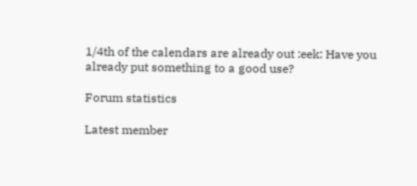1/4th of the calendars are already out :eek: Have you already put something to a good use?

Forum statistics

Latest member